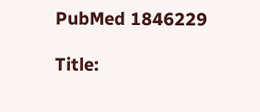PubMed 1846229

Title: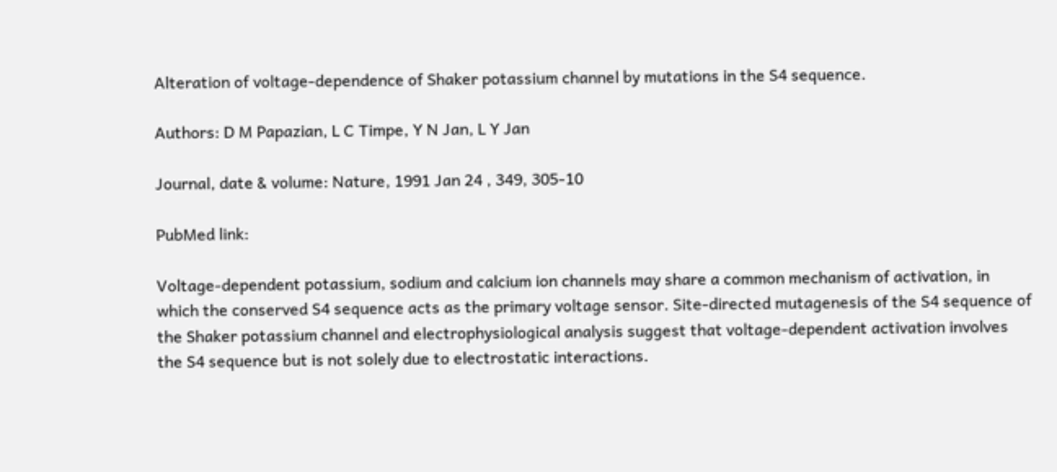Alteration of voltage-dependence of Shaker potassium channel by mutations in the S4 sequence.

Authors: D M Papazian, L C Timpe, Y N Jan, L Y Jan

Journal, date & volume: Nature, 1991 Jan 24 , 349, 305-10

PubMed link:

Voltage-dependent potassium, sodium and calcium ion channels may share a common mechanism of activation, in which the conserved S4 sequence acts as the primary voltage sensor. Site-directed mutagenesis of the S4 sequence of the Shaker potassium channel and electrophysiological analysis suggest that voltage-dependent activation involves the S4 sequence but is not solely due to electrostatic interactions.